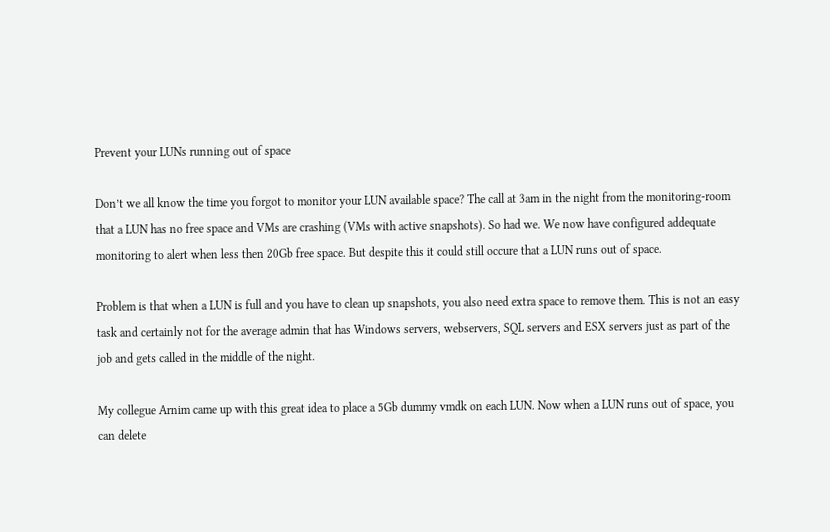Prevent your LUNs running out of space

Don’t we all know the time you forgot to monitor your LUN available space? The call at 3am in the night from the monitoring-room that a LUN has no free space and VMs are crashing (VMs with active snapshots). So had we. We now have configured addequate monitoring to alert when less then 20Gb free space. But despite this it could still occure that a LUN runs out of space.

Problem is that when a LUN is full and you have to clean up snapshots, you also need extra space to remove them. This is not an easy task and certainly not for the average admin that has Windows servers, webservers, SQL servers and ESX servers just as part of the job and gets called in the middle of the night.

My collegue Arnim came up with this great idea to place a 5Gb dummy vmdk on each LUN. Now when a LUN runs out of space, you can delete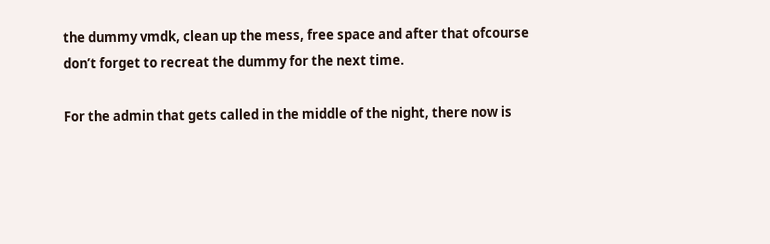the dummy vmdk, clean up the mess, free space and after that ofcourse don’t forget to recreat the dummy for the next time.

For the admin that gets called in the middle of the night, there now is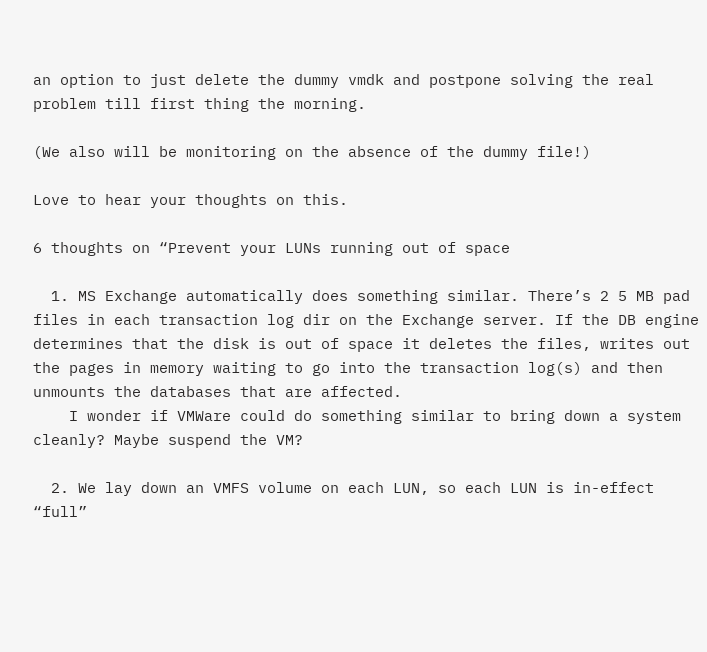an option to just delete the dummy vmdk and postpone solving the real problem till first thing the morning.

(We also will be monitoring on the absence of the dummy file!)

Love to hear your thoughts on this.

6 thoughts on “Prevent your LUNs running out of space

  1. MS Exchange automatically does something similar. There’s 2 5 MB pad files in each transaction log dir on the Exchange server. If the DB engine determines that the disk is out of space it deletes the files, writes out the pages in memory waiting to go into the transaction log(s) and then unmounts the databases that are affected.
    I wonder if VMWare could do something similar to bring down a system cleanly? Maybe suspend the VM?

  2. We lay down an VMFS volume on each LUN, so each LUN is in-effect “full”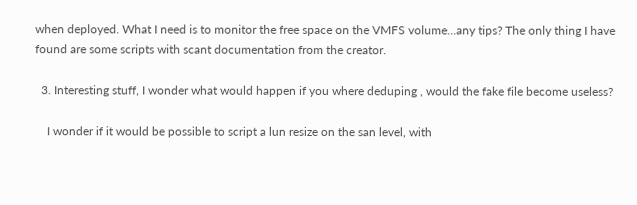when deployed. What I need is to monitor the free space on the VMFS volume…any tips? The only thing I have found are some scripts with scant documentation from the creator.

  3. Interesting stuff, I wonder what would happen if you where deduping , would the fake file become useless?

    I wonder if it would be possible to script a lun resize on the san level, with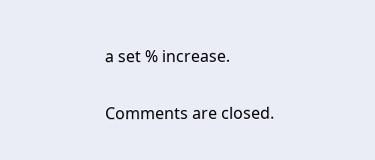a set % increase.


Comments are closed.